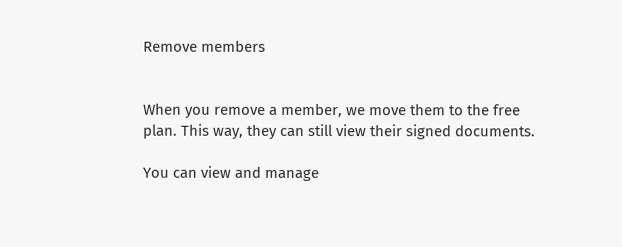Remove members


When you remove a member, we move them to the free plan. This way, they can still view their signed documents.

You can view and manage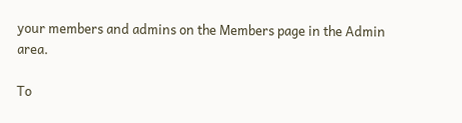your members and admins on the Members page in the Admin area.

To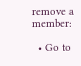remove a member:

  • Go to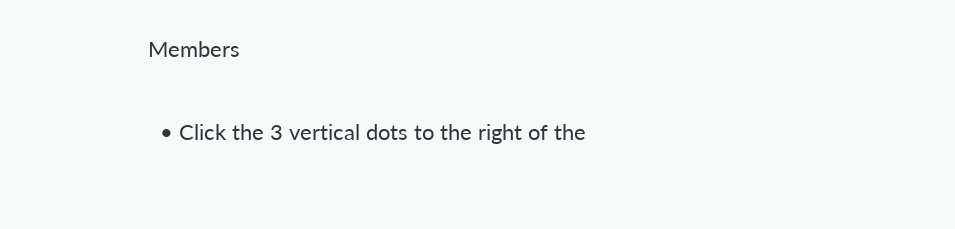Members

  • Click the 3 vertical dots to the right of the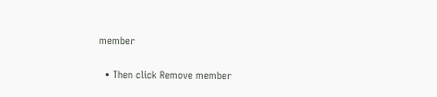member

  • Then click Remove member